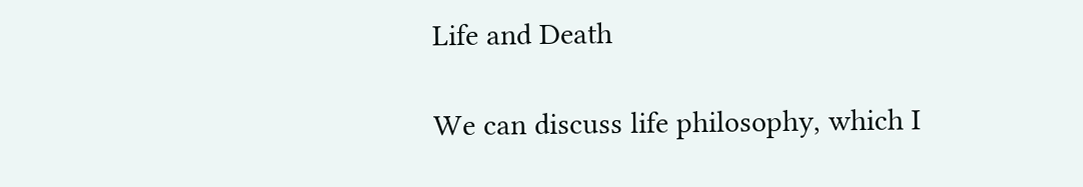Life and Death

We can discuss life philosophy, which I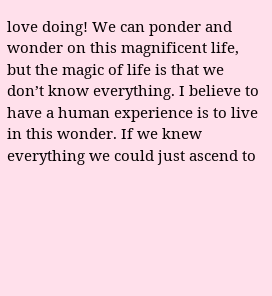love doing! We can ponder and wonder on this magnificent life, but the magic of life is that we don’t know everything. I believe to have a human experience is to live in this wonder. If we knew everything we could just ascend to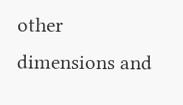other dimensions and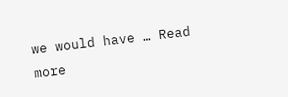we would have … Read more